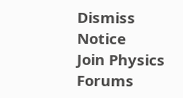Dismiss Notice
Join Physics Forums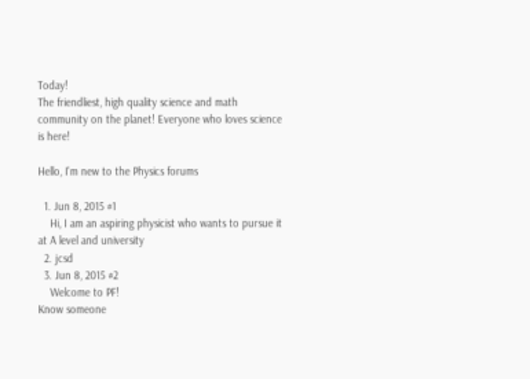Today!
The friendliest, high quality science and math community on the planet! Everyone who loves science is here!

Hello, I'm new to the Physics forums

  1. Jun 8, 2015 #1
    Hi, I am an aspiring physicist who wants to pursue it at A level and university
  2. jcsd
  3. Jun 8, 2015 #2
    Welcome to PF!
Know someone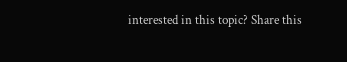interested in this topic? Share this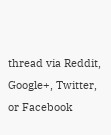thread via Reddit, Google+, Twitter, or Facebook